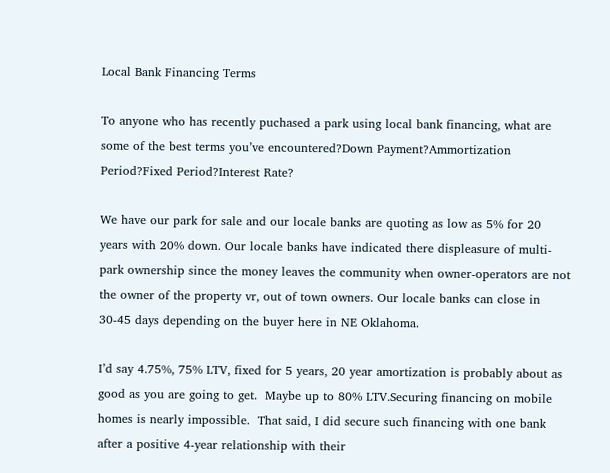Local Bank Financing Terms

To anyone who has recently puchased a park using local bank financing, what are some of the best terms you’ve encountered?Down Payment?Ammortization Period?Fixed Period?Interest Rate?

We have our park for sale and our locale banks are quoting as low as 5% for 20 years with 20% down. Our locale banks have indicated there displeasure of multi-park ownership since the money leaves the community when owner-operators are not the owner of the property vr, out of town owners. Our locale banks can close in 30-45 days depending on the buyer here in NE Oklahoma.

I’d say 4.75%, 75% LTV, fixed for 5 years, 20 year amortization is probably about as good as you are going to get.  Maybe up to 80% LTV.Securing financing on mobile homes is nearly impossible.  That said, I did secure such financing with one bank after a positive 4-year relationship with their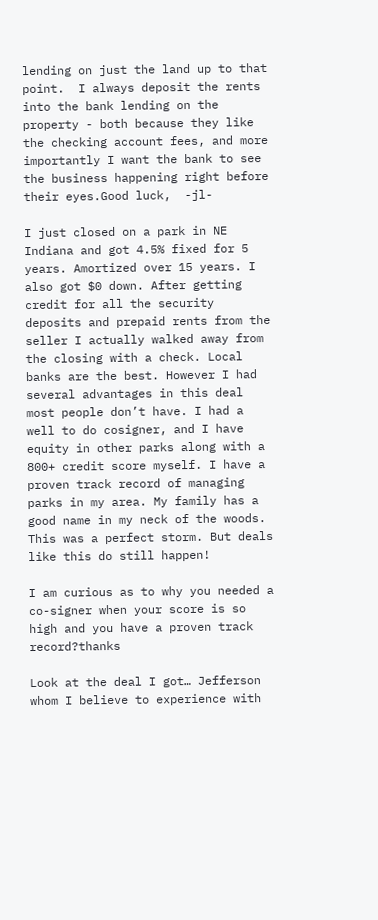lending on just the land up to that point.  I always deposit the rents into the bank lending on the property - both because they like the checking account fees, and more importantly I want the bank to see the business happening right before their eyes.Good luck,  -jl-

I just closed on a park in NE Indiana and got 4.5% fixed for 5 years. Amortized over 15 years. I also got $0 down. After getting credit for all the security deposits and prepaid rents from the seller I actually walked away from the closing with a check. Local banks are the best. However I had several advantages in this deal most people don’t have. I had a well to do cosigner, and I have equity in other parks along with a 800+ credit score myself. I have a proven track record of managing parks in my area. My family has a good name in my neck of the woods. This was a perfect storm. But deals like this do still happen!

I am curious as to why you needed a co-signer when your score is so high and you have a proven track record?thanks

Look at the deal I got… Jefferson whom I believe to experience with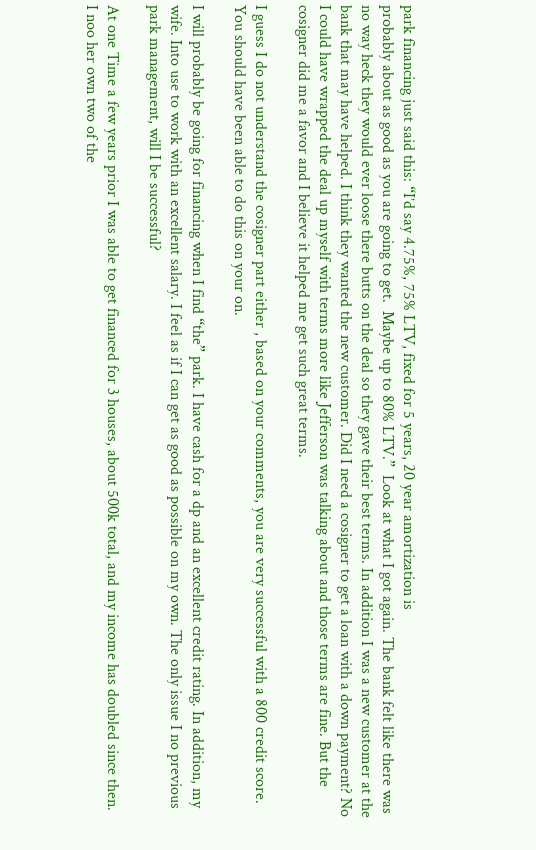park financing just said this: “I’d say 4.75%, 75% LTV, fixed for 5 years, 20 year amortization is
probably about as good as you are going to get.  Maybe up to 80% LTV.”  Look at what I got again. The bank felt like there was no way heck they would ever loose there butts on the deal so they gave their best terms. In addition I was a new customer at the bank that may have helped. I think they wanted the new customer. Did I need a cosigner to get a loan with a down payment? No I could have wrapped the deal up myself with terms more like Jefferson was talking about and those terms are fine. But the cosigner did me a favor and I believe it helped me get such great terms.

I guess I do not understand the cosigner part either , based on your comments, you are very successful with a 800 credit score. You should have been able to do this on your on.

I will probably be going for financing when I find “the” park. I have cash for a dp and an excellent credit rating. In addition, my wife. Into use to work with an excellent salary. I feel as if I can get as good as possible on my own. The only issue I no previous park management, will I be successful?

At one Time a few years prior I was able to get financed for 3 houses, about 500k total, and my income has doubled since then. I noo her own two of the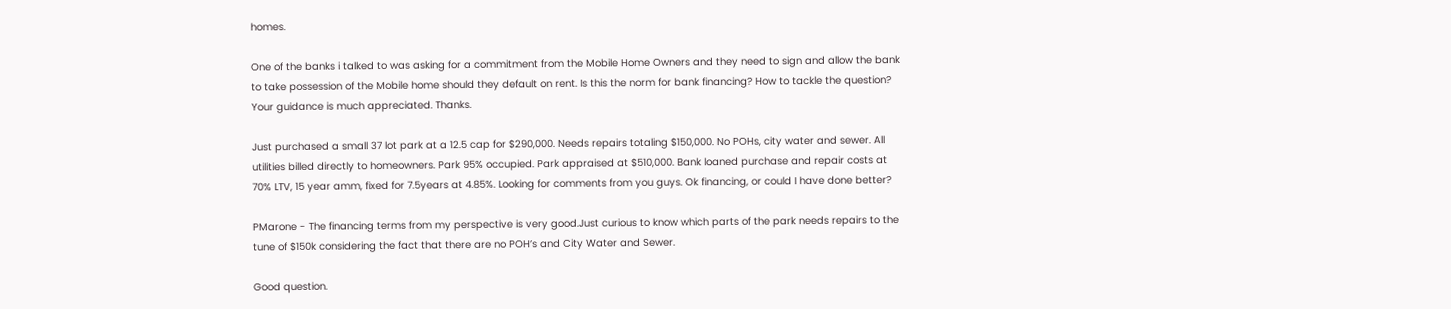homes.

One of the banks i talked to was asking for a commitment from the Mobile Home Owners and they need to sign and allow the bank to take possession of the Mobile home should they default on rent. Is this the norm for bank financing? How to tackle the question? Your guidance is much appreciated. Thanks.

Just purchased a small 37 lot park at a 12.5 cap for $290,000. Needs repairs totaling $150,000. No POHs, city water and sewer. All utilities billed directly to homeowners. Park 95% occupied. Park appraised at $510,000. Bank loaned purchase and repair costs at 70% LTV, 15 year amm, fixed for 7.5years at 4.85%. Looking for comments from you guys. Ok financing, or could I have done better?

PMarone - The financing terms from my perspective is very good.Just curious to know which parts of the park needs repairs to the tune of $150k considering the fact that there are no POH’s and City Water and Sewer.

Good question.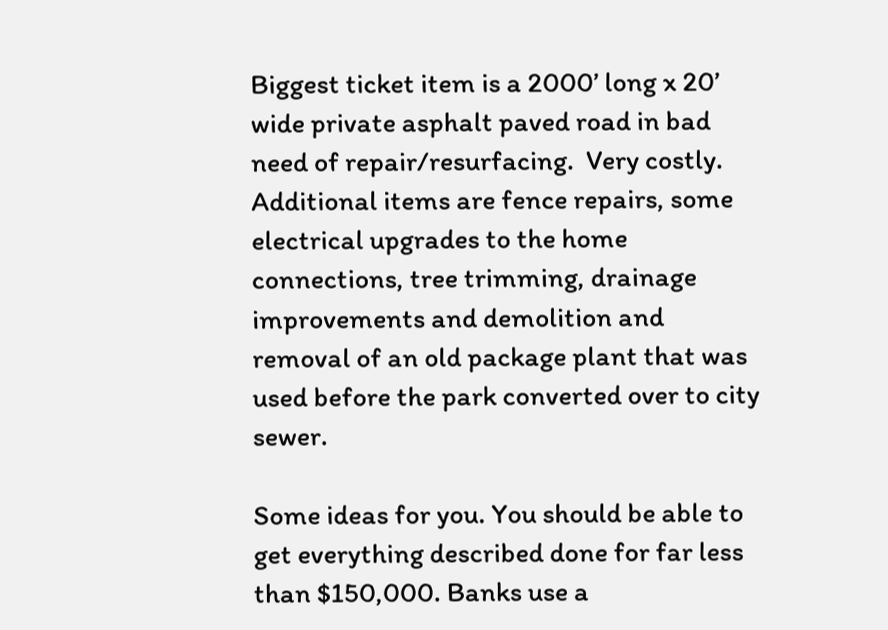Biggest ticket item is a 2000’ long x 20’ wide private asphalt paved road in bad need of repair/resurfacing.  Very costly.  Additional items are fence repairs, some electrical upgrades to the home connections, tree trimming, drainage improvements and demolition and removal of an old package plant that was used before the park converted over to city sewer.

Some ideas for you. You should be able to get everything described done for far less than $150,000. Banks use a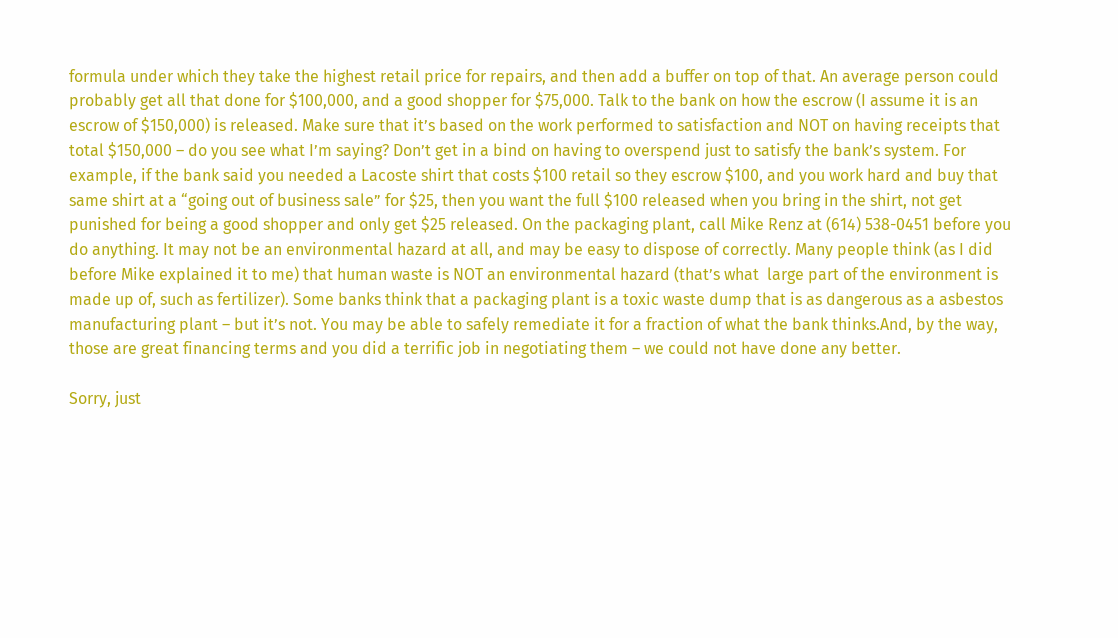formula under which they take the highest retail price for repairs, and then add a buffer on top of that. An average person could probably get all that done for $100,000, and a good shopper for $75,000. Talk to the bank on how the escrow (I assume it is an escrow of $150,000) is released. Make sure that it’s based on the work performed to satisfaction and NOT on having receipts that total $150,000 – do you see what I’m saying? Don’t get in a bind on having to overspend just to satisfy the bank’s system. For example, if the bank said you needed a Lacoste shirt that costs $100 retail so they escrow $100, and you work hard and buy that same shirt at a “going out of business sale” for $25, then you want the full $100 released when you bring in the shirt, not get punished for being a good shopper and only get $25 released. On the packaging plant, call Mike Renz at (614) 538-0451 before you do anything. It may not be an environmental hazard at all, and may be easy to dispose of correctly. Many people think (as I did before Mike explained it to me) that human waste is NOT an environmental hazard (that’s what  large part of the environment is made up of, such as fertilizer). Some banks think that a packaging plant is a toxic waste dump that is as dangerous as a asbestos manufacturing plant – but it’s not. You may be able to safely remediate it for a fraction of what the bank thinks.And, by the way, those are great financing terms and you did a terrific job in negotiating them – we could not have done any better.

Sorry, just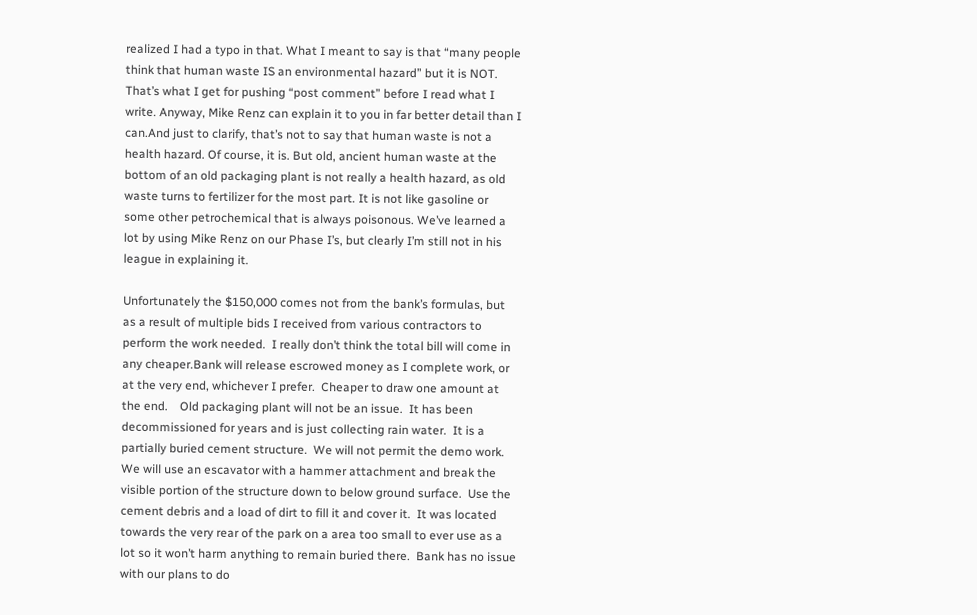realized I had a typo in that. What I meant to say is that “many people think that human waste IS an environmental hazard” but it is NOT. That’s what I get for pushing “post comment” before I read what I write. Anyway, Mike Renz can explain it to you in far better detail than I can.And just to clarify, that’s not to say that human waste is not a health hazard. Of course, it is. But old, ancient human waste at the bottom of an old packaging plant is not really a health hazard, as old waste turns to fertilizer for the most part. It is not like gasoline or some other petrochemical that is always poisonous. We’ve learned a lot by using Mike Renz on our Phase I’s, but clearly I’m still not in his league in explaining it.

Unfortunately the $150,000 comes not from the bank’s formulas, but as a result of multiple bids I received from various contractors to perform the work needed.  I really don’t think the total bill will come in any cheaper.Bank will release escrowed money as I complete work, or at the very end, whichever I prefer.  Cheaper to draw one amount at the end.    Old packaging plant will not be an issue.  It has been decommissioned for years and is just collecting rain water.  It is a partially buried cement structure.  We will not permit the demo work.  We will use an escavator with a hammer attachment and break the visible portion of the structure down to below ground surface.  Use the cement debris and a load of dirt to fill it and cover it.  It was located towards the very rear of the park on a area too small to ever use as a lot so it won’t harm anything to remain buried there.  Bank has no issue with our plans to do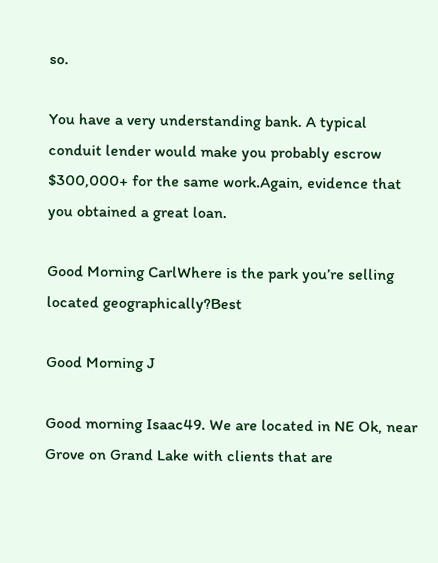so.

You have a very understanding bank. A typical conduit lender would make you probably escrow $300,000+ for the same work.Again, evidence that you obtained a great loan.

Good Morning CarlWhere is the park you’re selling located geographically?Best

Good Morning J

Good morning Isaac49. We are located in NE Ok, near Grove on Grand Lake with clients that are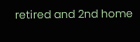retired and 2nd home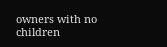owners with no children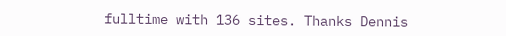fulltime with 136 sites. Thanks Dennis